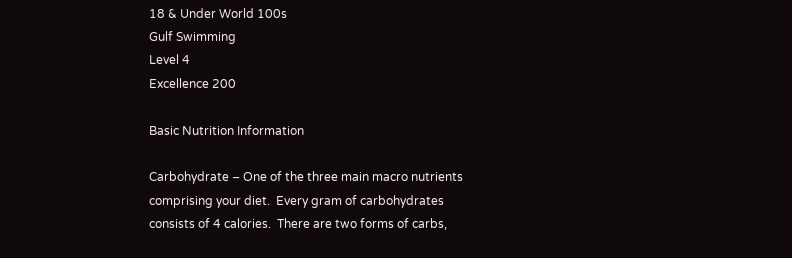18 & Under World 100s
Gulf Swimming
Level 4
Excellence 200

Basic Nutrition Information

Carbohydrate – One of the three main macro nutrients comprising your diet.  Every gram of carbohydrates consists of 4 calories.  There are two forms of carbs,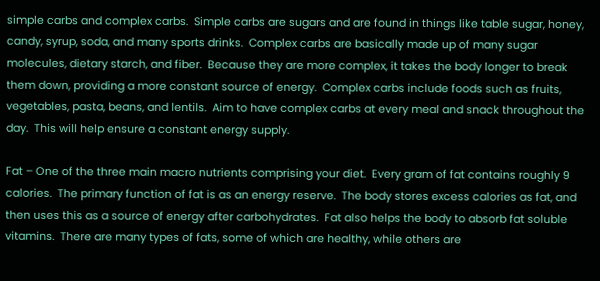simple carbs and complex carbs.  Simple carbs are sugars and are found in things like table sugar, honey, candy, syrup, soda, and many sports drinks.  Complex carbs are basically made up of many sugar molecules, dietary starch, and fiber.  Because they are more complex, it takes the body longer to break them down, providing a more constant source of energy.  Complex carbs include foods such as fruits, vegetables, pasta, beans, and lentils.  Aim to have complex carbs at every meal and snack throughout the day.  This will help ensure a constant energy supply.

Fat – One of the three main macro nutrients comprising your diet.  Every gram of fat contains roughly 9 calories.  The primary function of fat is as an energy reserve.  The body stores excess calories as fat, and then uses this as a source of energy after carbohydrates.  Fat also helps the body to absorb fat soluble vitamins.  There are many types of fats, some of which are healthy, while others are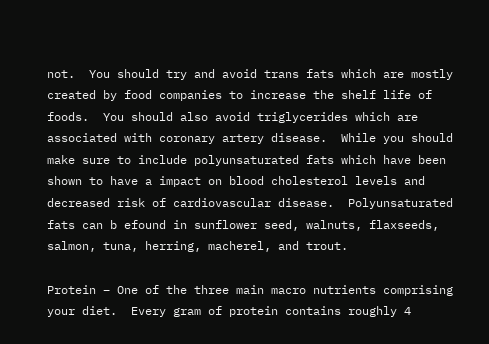not.  You should try and avoid trans fats which are mostly created by food companies to increase the shelf life of foods.  You should also avoid triglycerides which are associated with coronary artery disease.  While you should make sure to include polyunsaturated fats which have been shown to have a impact on blood cholesterol levels and decreased risk of cardiovascular disease.  Polyunsaturated fats can b efound in sunflower seed, walnuts, flaxseeds, salmon, tuna, herring, macherel, and trout.

Protein – One of the three main macro nutrients comprising your diet.  Every gram of protein contains roughly 4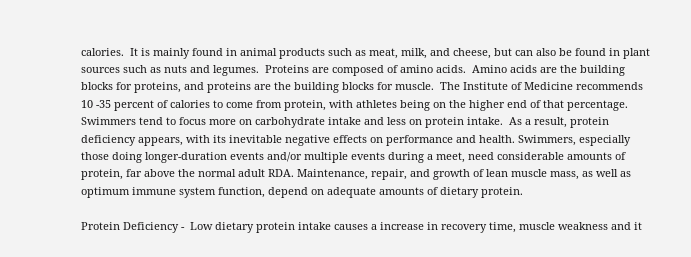calories.  It is mainly found in animal products such as meat, milk, and cheese, but can also be found in plant sources such as nuts and legumes.  Proteins are composed of amino acids.  Amino acids are the building blocks for proteins, and proteins are the building blocks for muscle.  The Institute of Medicine recommends 10 -35 percent of calories to come from protein, with athletes being on the higher end of that percentage.  Swimmers tend to focus more on carbohydrate intake and less on protein intake.  As a result, protein deficiency appears, with its inevitable negative effects on performance and health. Swimmers, especially those doing longer-duration events and/or multiple events during a meet, need considerable amounts of protein, far above the normal adult RDA. Maintenance, repair, and growth of lean muscle mass, as well as optimum immune system function, depend on adequate amounts of dietary protein.

Protein Deficiency -  Low dietary protein intake causes a increase in recovery time, muscle weakness and it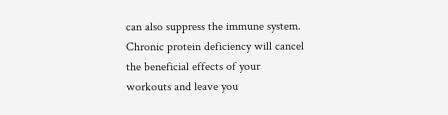can also suppress the immune system.  Chronic protein deficiency will cancel the beneficial effects of your workouts and leave you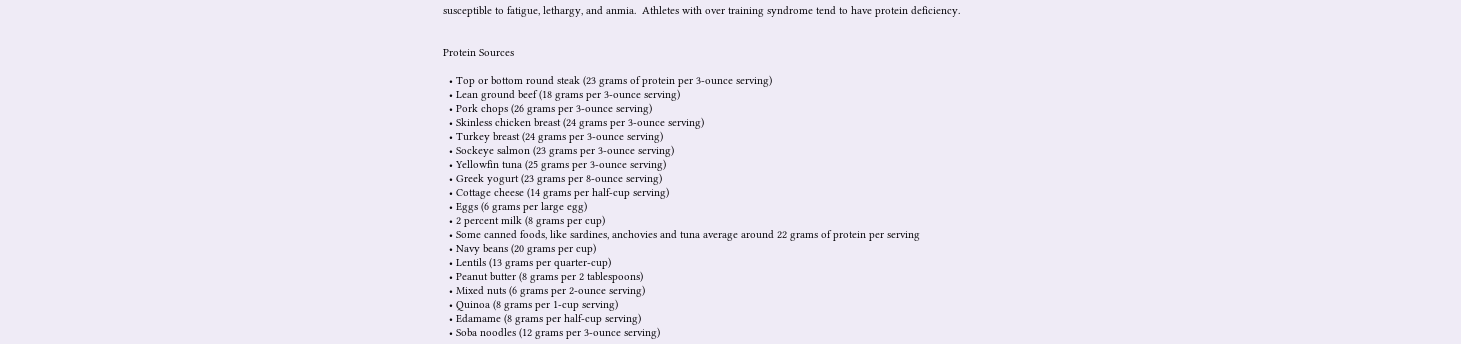susceptible to fatigue, lethargy, and anmia.  Athletes with over training syndrome tend to have protein deficiency.


Protein Sources

  • Top or bottom round steak (23 grams of protein per 3-ounce serving)
  • Lean ground beef (18 grams per 3-ounce serving)
  • Pork chops (26 grams per 3-ounce serving)
  • Skinless chicken breast (24 grams per 3-ounce serving)
  • Turkey breast (24 grams per 3-ounce serving)
  • Sockeye salmon (23 grams per 3-ounce serving)
  • Yellowfin tuna (25 grams per 3-ounce serving)
  • Greek yogurt (23 grams per 8-ounce serving)
  • Cottage cheese (14 grams per half-cup serving)
  • Eggs (6 grams per large egg)
  • 2 percent milk (8 grams per cup)
  • Some canned foods, like sardines, anchovies and tuna average around 22 grams of protein per serving
  • Navy beans (20 grams per cup)
  • Lentils (13 grams per quarter-cup)
  • Peanut butter (8 grams per 2 tablespoons)
  • Mixed nuts (6 grams per 2-ounce serving)
  • Quinoa (8 grams per 1-cup serving)
  • Edamame (8 grams per half-cup serving)
  • Soba noodles (12 grams per 3-ounce serving)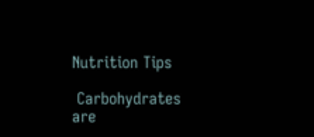Nutrition Tips

 Carbohydrates are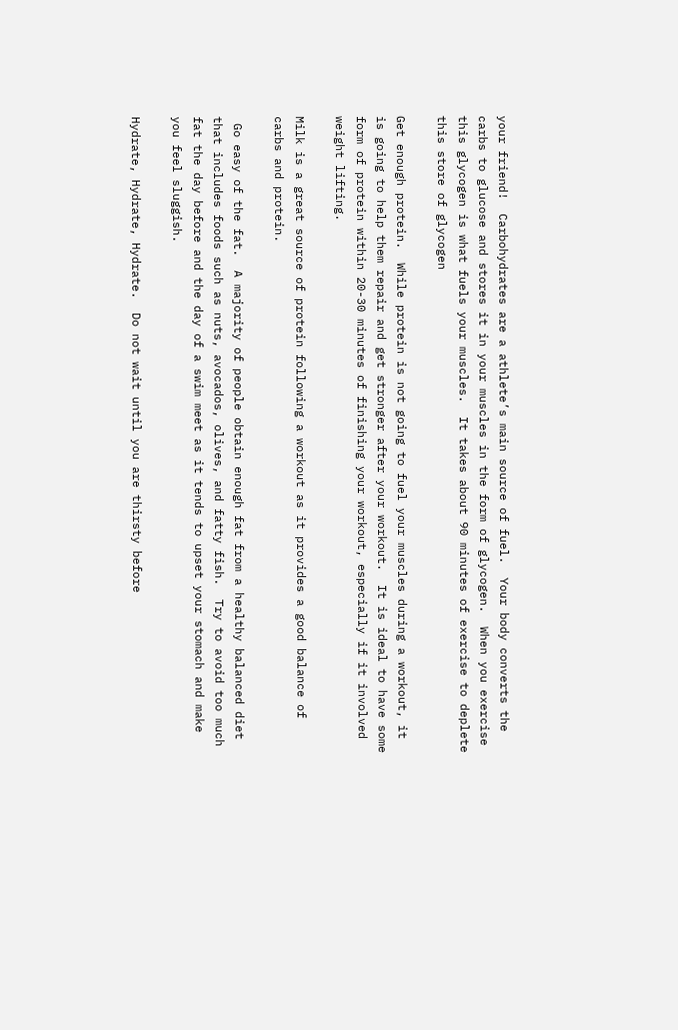your friend!  Carbohydrates are a athlete’s main source of fuel.  Your body converts the carbs to glucose and stores it in your muscles in the form of glycogen.  When you exercise this glycogen is what fuels your muscles.  It takes about 90 minutes of exercise to deplete this store of glycogen

Get enough protein.  While protein is not going to fuel your muscles during a workout, it is going to help them repair and get stronger after your workout.  It is ideal to have some form of protein within 20-30 minutes of finishing your workout, especially if it involved weight lifting.

Milk is a great source of protein following a workout as it provides a good balance of carbs and protein.

 Go easy of the fat.  A majority of people obtain enough fat from a healthy balanced diet that includes foods such as nuts, avocados, olives, and fatty fish.  Try to avoid too much fat the day before and the day of a swim meet as it tends to upset your stomach and make you feel sluggish.

Hydrate, Hydrate, Hydrate.  Do not wait until you are thirsty before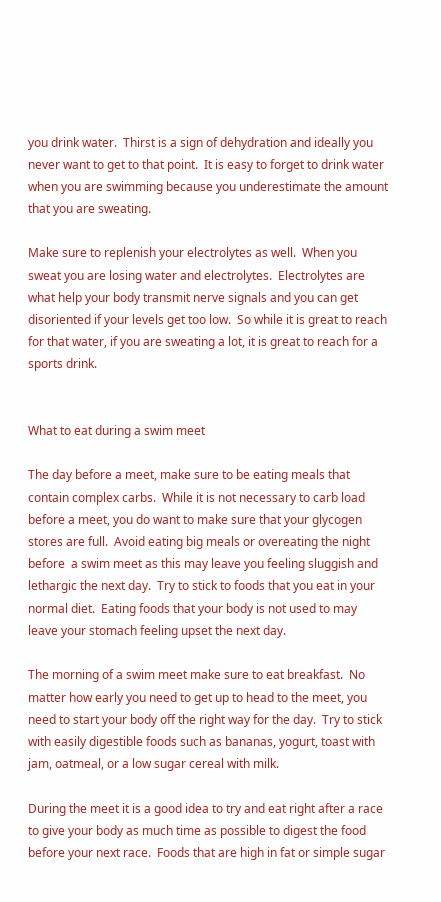you drink water.  Thirst is a sign of dehydration and ideally you never want to get to that point.  It is easy to forget to drink water when you are swimming because you underestimate the amount that you are sweating.

Make sure to replenish your electrolytes as well.  When you sweat you are losing water and electrolytes.  Electrolytes are what help your body transmit nerve signals and you can get disoriented if your levels get too low.  So while it is great to reach for that water, if you are sweating a lot, it is great to reach for a sports drink.


What to eat during a swim meet

The day before a meet, make sure to be eating meals that contain complex carbs.  While it is not necessary to carb load before a meet, you do want to make sure that your glycogen stores are full.  Avoid eating big meals or overeating the night before  a swim meet as this may leave you feeling sluggish and lethargic the next day.  Try to stick to foods that you eat in your normal diet.  Eating foods that your body is not used to may leave your stomach feeling upset the next day.

The morning of a swim meet make sure to eat breakfast.  No matter how early you need to get up to head to the meet, you need to start your body off the right way for the day.  Try to stick with easily digestible foods such as bananas, yogurt, toast with jam, oatmeal, or a low sugar cereal with milk.

During the meet it is a good idea to try and eat right after a race to give your body as much time as possible to digest the food before your next race.  Foods that are high in fat or simple sugar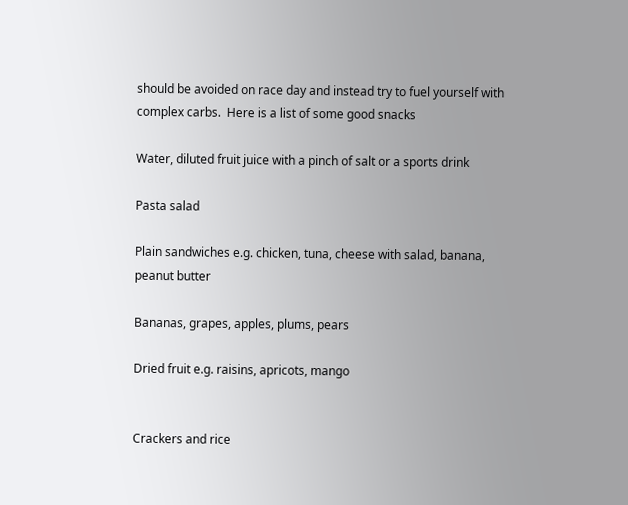should be avoided on race day and instead try to fuel yourself with complex carbs.  Here is a list of some good snacks

Water, diluted fruit juice with a pinch of salt or a sports drink

Pasta salad

Plain sandwiches e.g. chicken, tuna, cheese with salad, banana, peanut butter

Bananas, grapes, apples, plums, pears

Dried fruit e.g. raisins, apricots, mango


Crackers and rice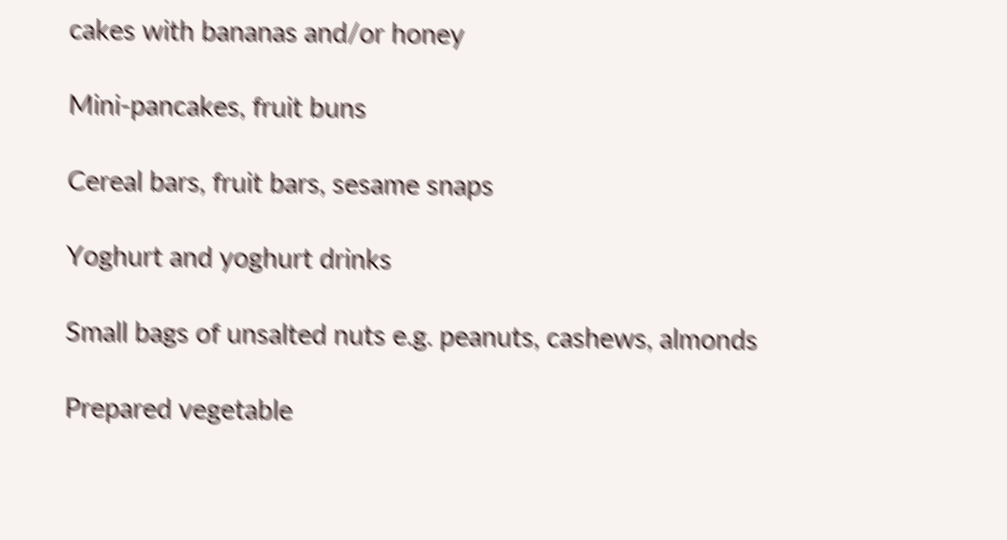cakes with bananas and/or honey

Mini-pancakes, fruit buns

Cereal bars, fruit bars, sesame snaps

Yoghurt and yoghurt drinks

Small bags of unsalted nuts e.g. peanuts, cashews, almonds

Prepared vegetable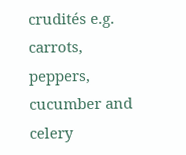crudités e.g. carrots, peppers, cucumber and celery